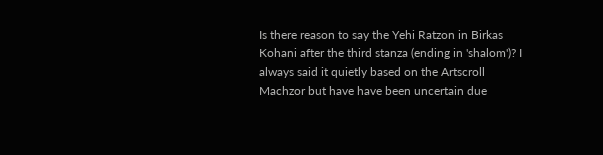Is there reason to say the Yehi Ratzon in Birkas Kohani after the third stanza (ending in 'shalom')? I always said it quietly based on the Artscroll Machzor but have have been uncertain due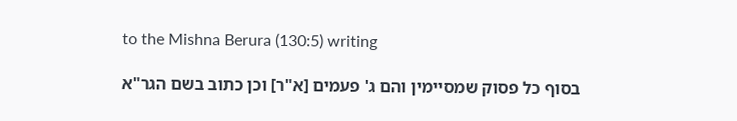to the Mishna Berura (130:5) writing

בסוף כל פסוק שמסיימין והם ג' פעמים [א"ר] וכן כתוב בשם הגר"א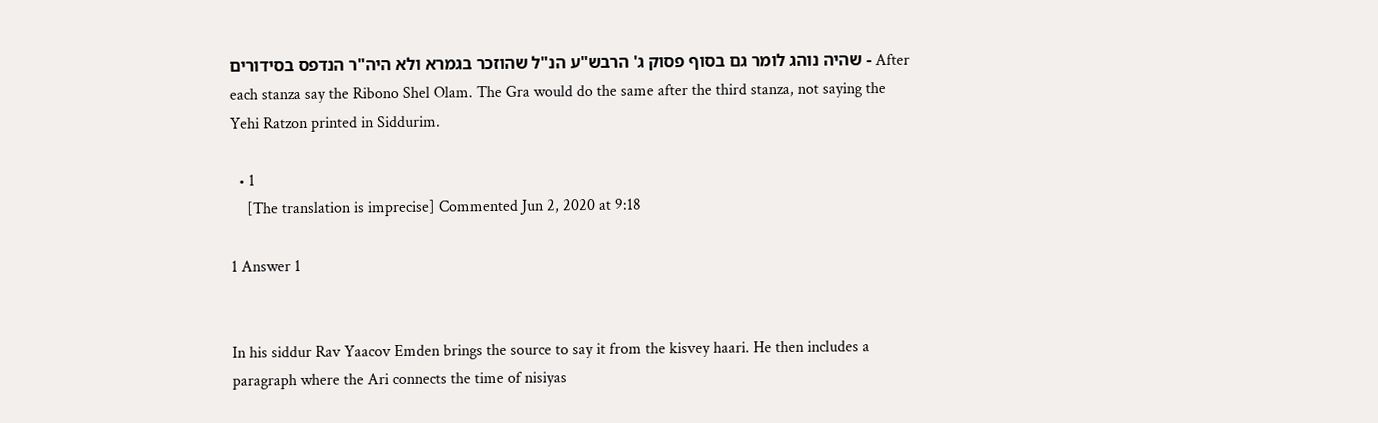שהיה נוהג לומר גם בסוף פסוק ג' הרבש"ע הנ"ל שהוזכר בגמרא ולא היה"ר הנדפס בסידורים - After each stanza say the Ribono Shel Olam. The Gra would do the same after the third stanza, not saying the Yehi Ratzon printed in Siddurim.

  • 1
    [The translation is imprecise] Commented Jun 2, 2020 at 9:18

1 Answer 1


In his siddur Rav Yaacov Emden brings the source to say it from the kisvey haari. He then includes a paragraph where the Ari connects the time of nisiyas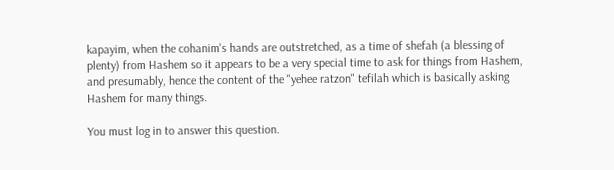kapayim, when the cohanim's hands are outstretched, as a time of shefah (a blessing of plenty) from Hashem so it appears to be a very special time to ask for things from Hashem, and presumably, hence the content of the "yehee ratzon" tefilah which is basically asking Hashem for many things.

You must log in to answer this question.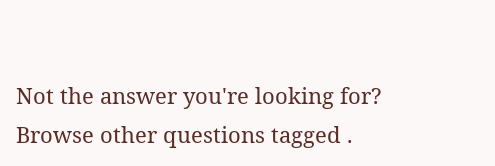Not the answer you're looking for? Browse other questions tagged .